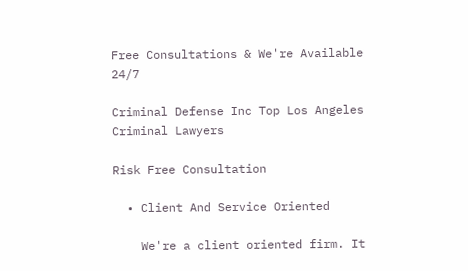Free Consultations & We're Available 24/7

Criminal Defense Inc Top Los Angeles Criminal Lawyers

Risk Free Consultation

  • Client And Service Oriented

    We're a client oriented firm. It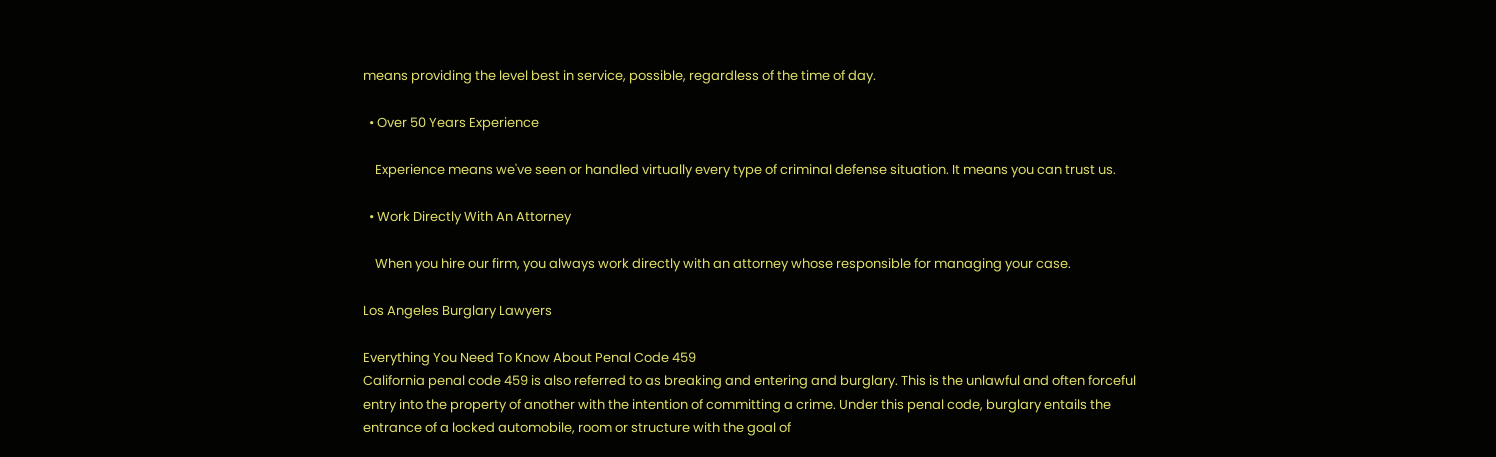means providing the level best in service, possible, regardless of the time of day.

  • Over 50 Years Experience

    Experience means we've seen or handled virtually every type of criminal defense situation. It means you can trust us.

  • Work Directly With An Attorney

    When you hire our firm, you always work directly with an attorney whose responsible for managing your case.

Los Angeles Burglary Lawyers

Everything You Need To Know About Penal Code 459
California penal code 459 is also referred to as breaking and entering and burglary. This is the unlawful and often forceful entry into the property of another with the intention of committing a crime. Under this penal code, burglary entails the entrance of a locked automobile, room or structure with the goal of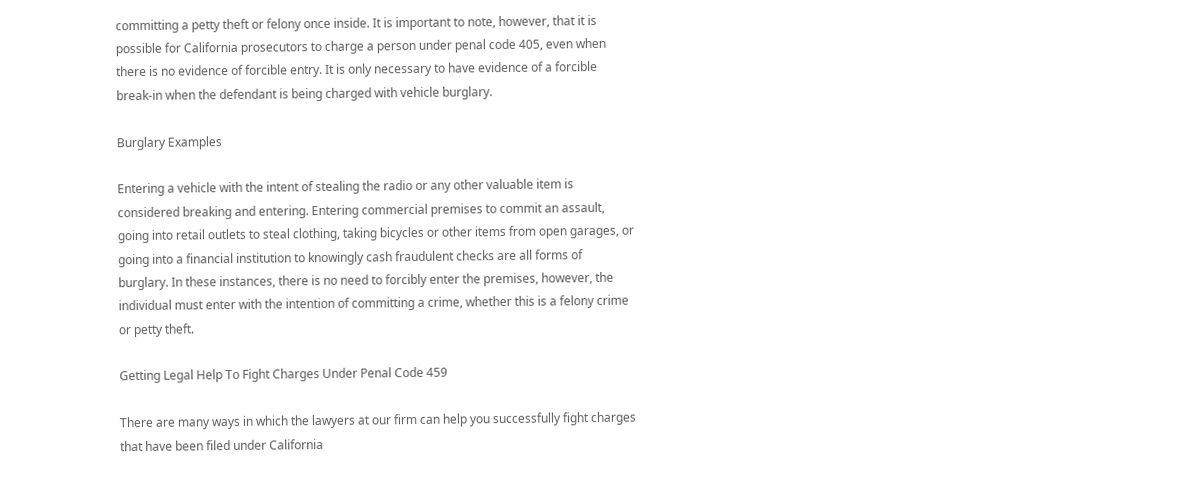committing a petty theft or felony once inside. It is important to note, however, that it is possible for California prosecutors to charge a person under penal code 405, even when there is no evidence of forcible entry. It is only necessary to have evidence of a forcible break-in when the defendant is being charged with vehicle burglary.

Burglary Examples

Entering a vehicle with the intent of stealing the radio or any other valuable item is considered breaking and entering. Entering commercial premises to commit an assault, going into retail outlets to steal clothing, taking bicycles or other items from open garages, or going into a financial institution to knowingly cash fraudulent checks are all forms of burglary. In these instances, there is no need to forcibly enter the premises, however, the individual must enter with the intention of committing a crime, whether this is a felony crime or petty theft.

Getting Legal Help To Fight Charges Under Penal Code 459

There are many ways in which the lawyers at our firm can help you successfully fight charges that have been filed under California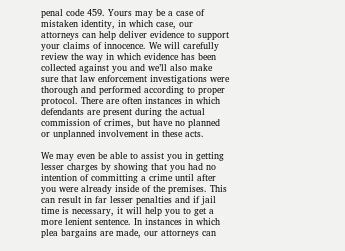penal code 459. Yours may be a case of mistaken identity, in which case, our attorneys can help deliver evidence to support your claims of innocence. We will carefully review the way in which evidence has been collected against you and we’ll also make sure that law enforcement investigations were thorough and performed according to proper protocol. There are often instances in which defendants are present during the actual commission of crimes, but have no planned or unplanned involvement in these acts.

We may even be able to assist you in getting lesser charges by showing that you had no intention of committing a crime until after you were already inside of the premises. This can result in far lesser penalties and if jail time is necessary, it will help you to get a more lenient sentence. In instances in which plea bargains are made, our attorneys can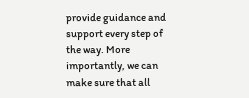provide guidance and support every step of the way. More importantly, we can make sure that all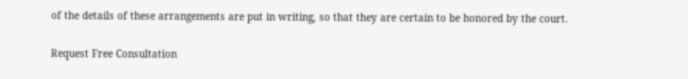of the details of these arrangements are put in writing, so that they are certain to be honored by the court.

Request Free Consultation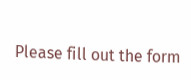Please fill out the form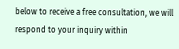below to receive a free consultation, we will respond to your inquiry within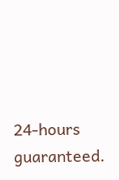24-hours guaranteed.